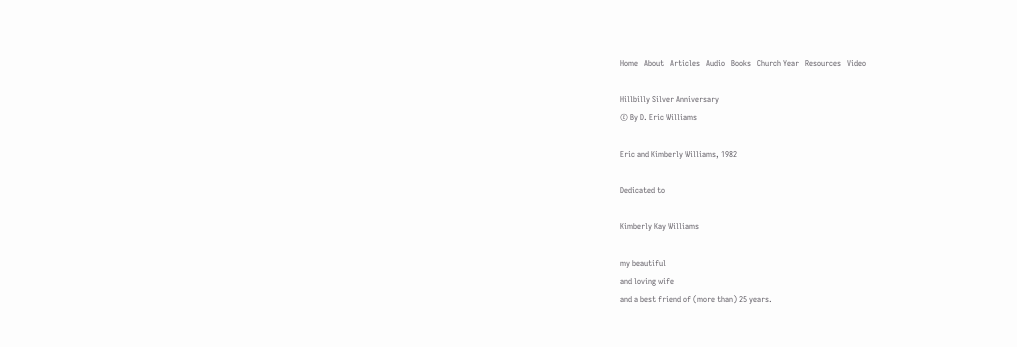Home   About   Articles   Audio   Books   Church Year   Resources   Video

Hillbilly Silver Anniversary
© By D. Eric Williams

Eric and Kimberly Williams, 1982

Dedicated to

Kimberly Kay Williams

my beautiful
and loving wife
and a best friend of (more than) 25 years.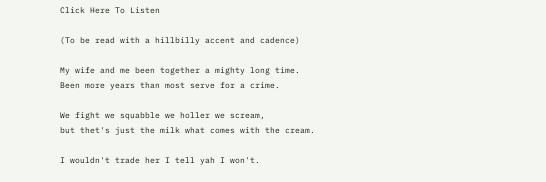Click Here To Listen

(To be read with a hillbilly accent and cadence)

My wife and me been together a mighty long time.
Been more years than most serve for a crime.

We fight we squabble we holler we scream,
but thet's just the milk what comes with the cream.

I wouldn't trade her I tell yah I won't.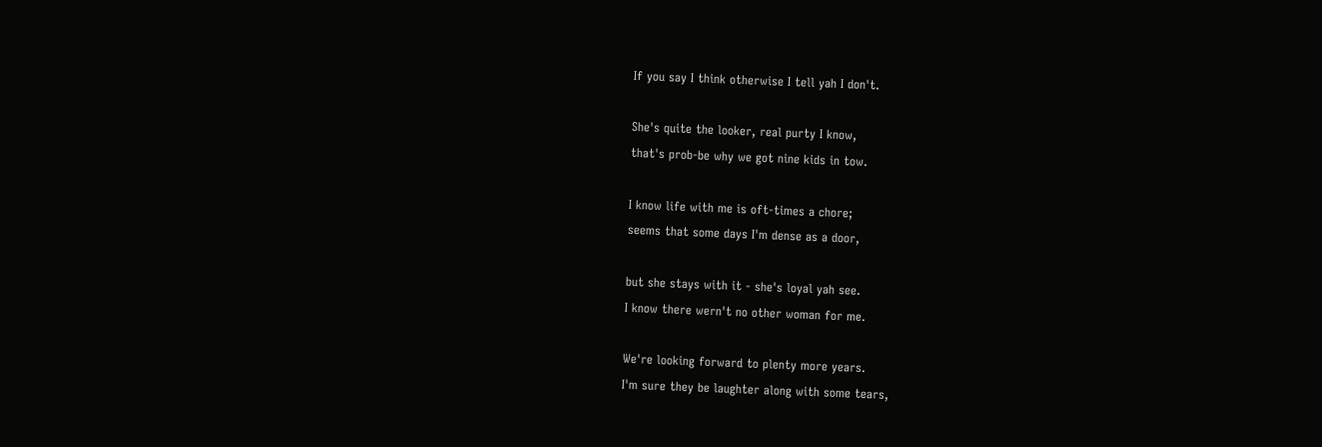If you say I think otherwise I tell yah I don't.

She's quite the looker, real purty I know,
that's prob-be why we got nine kids in tow.

I know life with me is oft-times a chore;
seems that some days I'm dense as a door,

but she stays with it - she's loyal yah see.
I know there wern't no other woman for me.

We're looking forward to plenty more years.
I'm sure they be laughter along with some tears,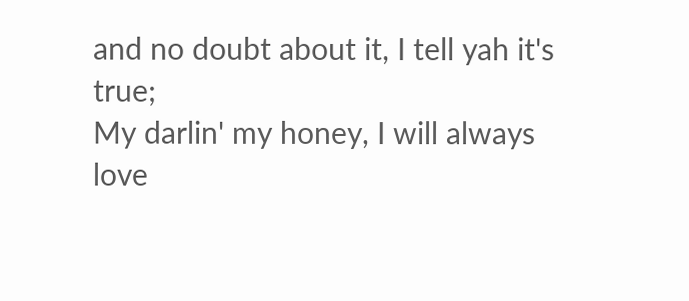and no doubt about it, I tell yah it's true;
My darlin' my honey, I will always love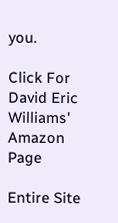you.

Click For David Eric Williams'
Amazon Page

Entire Site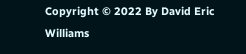Copyright © 2022 By David Eric Williams